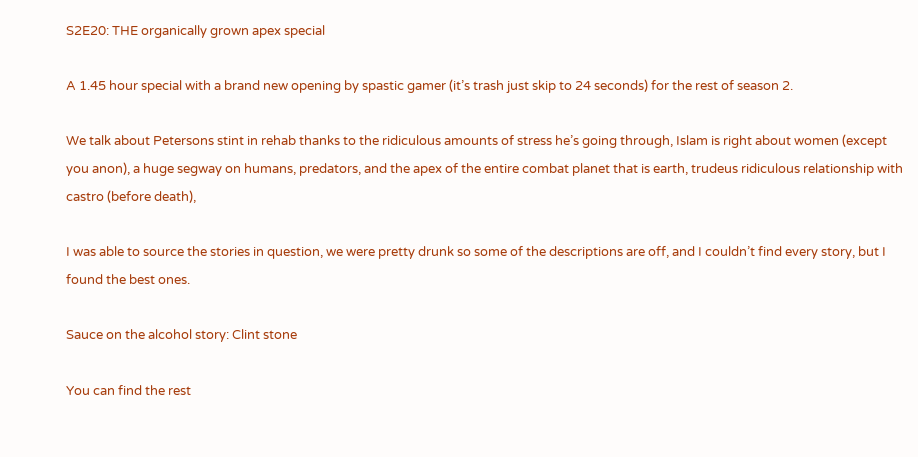S2E20: THE organically grown apex special

A 1.45 hour special with a brand new opening by spastic gamer (it’s trash just skip to 24 seconds) for the rest of season 2.

We talk about Petersons stint in rehab thanks to the ridiculous amounts of stress he’s going through, Islam is right about women (except you anon), a huge segway on humans, predators, and the apex of the entire combat planet that is earth, trudeus ridiculous relationship with castro (before death),

I was able to source the stories in question, we were pretty drunk so some of the descriptions are off, and I couldn’t find every story, but I found the best ones.

Sauce on the alcohol story: Clint stone

You can find the rest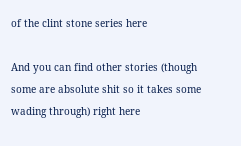of the clint stone series here

And you can find other stories (though some are absolute shit so it takes some wading through) right here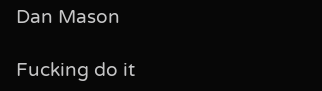Dan Mason

Fucking do it